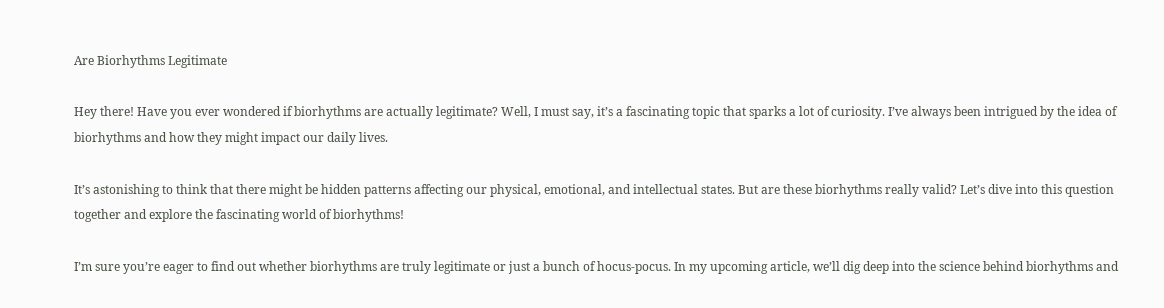Are Biorhythms Legitimate

Hey there! Have you ever wondered if biorhythms are actually legitimate? Well, I must say, it’s a fascinating topic that sparks a lot of curiosity. I’ve always been intrigued by the idea of biorhythms and how they might impact our daily lives.

It’s astonishing to think that there might be hidden patterns affecting our physical, emotional, and intellectual states. But are these biorhythms really valid? Let’s dive into this question together and explore the fascinating world of biorhythms!

I’m sure you’re eager to find out whether biorhythms are truly legitimate or just a bunch of hocus-pocus. In my upcoming article, we’ll dig deep into the science behind biorhythms and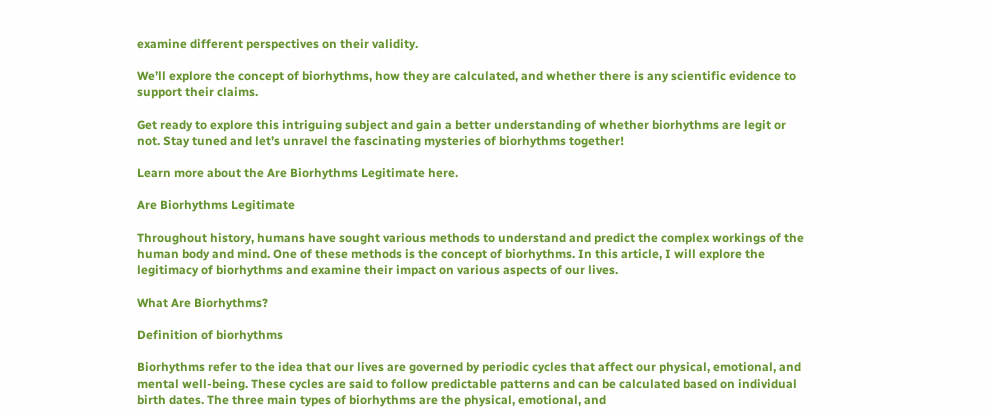examine different perspectives on their validity.

We’ll explore the concept of biorhythms, how they are calculated, and whether there is any scientific evidence to support their claims.

Get ready to explore this intriguing subject and gain a better understanding of whether biorhythms are legit or not. Stay tuned and let’s unravel the fascinating mysteries of biorhythms together!

Learn more about the Are Biorhythms Legitimate here.

Are Biorhythms Legitimate

Throughout history, humans have sought various methods to understand and predict the complex workings of the human body and mind. One of these methods is the concept of biorhythms. In this article, I will explore the legitimacy of biorhythms and examine their impact on various aspects of our lives.

What Are Biorhythms?

Definition of biorhythms

Biorhythms refer to the idea that our lives are governed by periodic cycles that affect our physical, emotional, and mental well-being. These cycles are said to follow predictable patterns and can be calculated based on individual birth dates. The three main types of biorhythms are the physical, emotional, and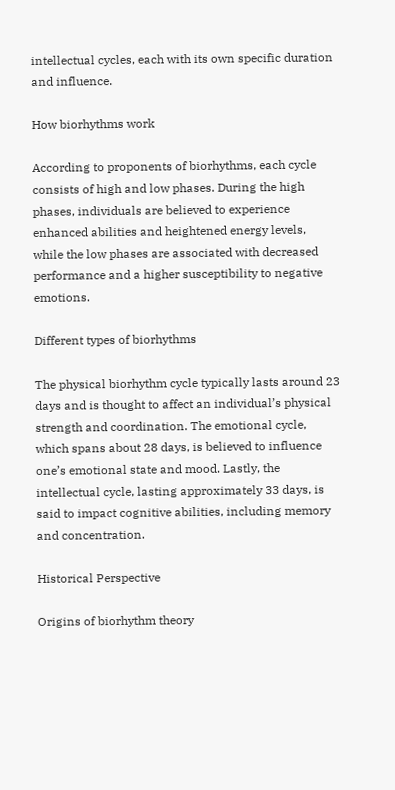intellectual cycles, each with its own specific duration and influence.

How biorhythms work

According to proponents of biorhythms, each cycle consists of high and low phases. During the high phases, individuals are believed to experience enhanced abilities and heightened energy levels, while the low phases are associated with decreased performance and a higher susceptibility to negative emotions.

Different types of biorhythms

The physical biorhythm cycle typically lasts around 23 days and is thought to affect an individual’s physical strength and coordination. The emotional cycle, which spans about 28 days, is believed to influence one’s emotional state and mood. Lastly, the intellectual cycle, lasting approximately 33 days, is said to impact cognitive abilities, including memory and concentration.

Historical Perspective

Origins of biorhythm theory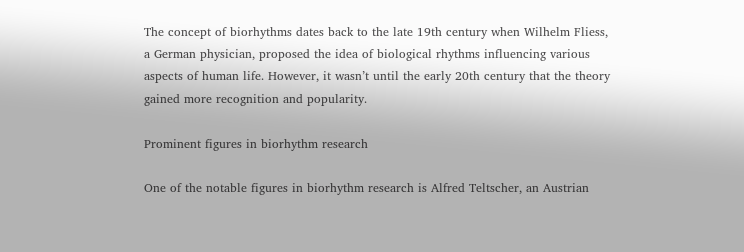The concept of biorhythms dates back to the late 19th century when Wilhelm Fliess, a German physician, proposed the idea of biological rhythms influencing various aspects of human life. However, it wasn’t until the early 20th century that the theory gained more recognition and popularity.

Prominent figures in biorhythm research

One of the notable figures in biorhythm research is Alfred Teltscher, an Austrian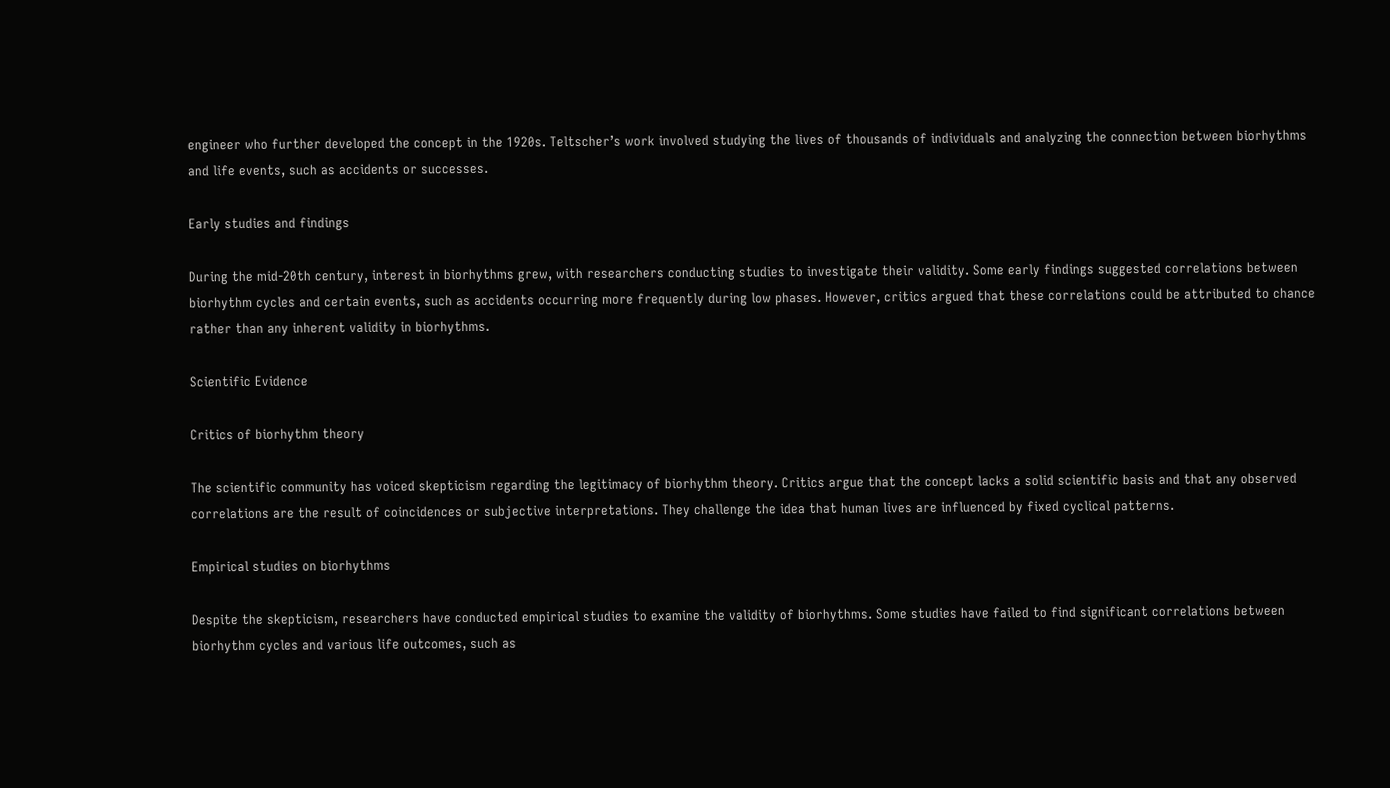engineer who further developed the concept in the 1920s. Teltscher’s work involved studying the lives of thousands of individuals and analyzing the connection between biorhythms and life events, such as accidents or successes.

Early studies and findings

During the mid-20th century, interest in biorhythms grew, with researchers conducting studies to investigate their validity. Some early findings suggested correlations between biorhythm cycles and certain events, such as accidents occurring more frequently during low phases. However, critics argued that these correlations could be attributed to chance rather than any inherent validity in biorhythms.

Scientific Evidence

Critics of biorhythm theory

The scientific community has voiced skepticism regarding the legitimacy of biorhythm theory. Critics argue that the concept lacks a solid scientific basis and that any observed correlations are the result of coincidences or subjective interpretations. They challenge the idea that human lives are influenced by fixed cyclical patterns.

Empirical studies on biorhythms

Despite the skepticism, researchers have conducted empirical studies to examine the validity of biorhythms. Some studies have failed to find significant correlations between biorhythm cycles and various life outcomes, such as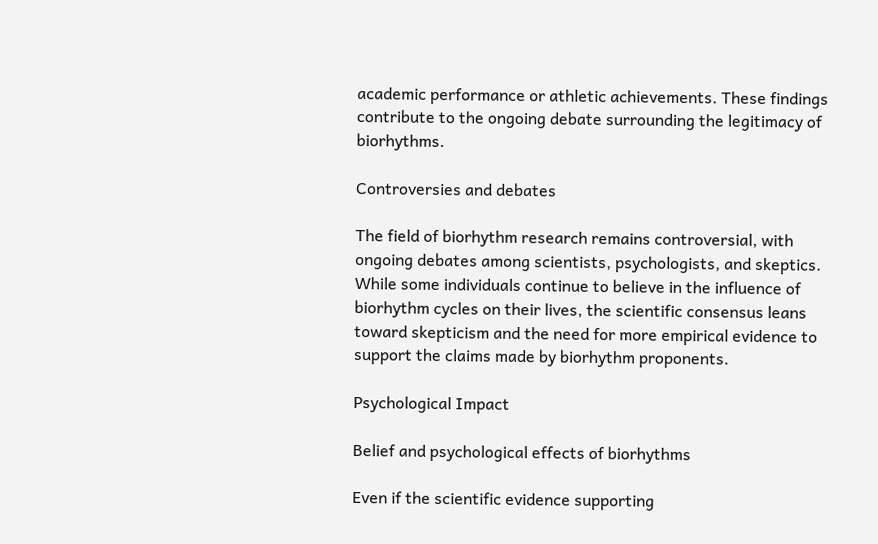academic performance or athletic achievements. These findings contribute to the ongoing debate surrounding the legitimacy of biorhythms.

Controversies and debates

The field of biorhythm research remains controversial, with ongoing debates among scientists, psychologists, and skeptics. While some individuals continue to believe in the influence of biorhythm cycles on their lives, the scientific consensus leans toward skepticism and the need for more empirical evidence to support the claims made by biorhythm proponents.

Psychological Impact

Belief and psychological effects of biorhythms

Even if the scientific evidence supporting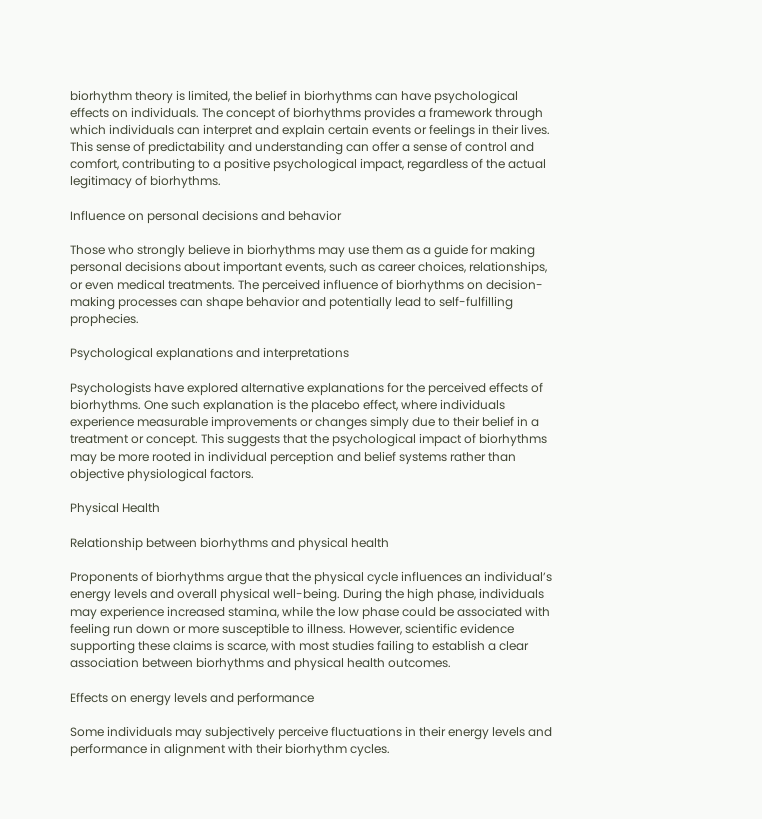biorhythm theory is limited, the belief in biorhythms can have psychological effects on individuals. The concept of biorhythms provides a framework through which individuals can interpret and explain certain events or feelings in their lives. This sense of predictability and understanding can offer a sense of control and comfort, contributing to a positive psychological impact, regardless of the actual legitimacy of biorhythms.

Influence on personal decisions and behavior

Those who strongly believe in biorhythms may use them as a guide for making personal decisions about important events, such as career choices, relationships, or even medical treatments. The perceived influence of biorhythms on decision-making processes can shape behavior and potentially lead to self-fulfilling prophecies.

Psychological explanations and interpretations

Psychologists have explored alternative explanations for the perceived effects of biorhythms. One such explanation is the placebo effect, where individuals experience measurable improvements or changes simply due to their belief in a treatment or concept. This suggests that the psychological impact of biorhythms may be more rooted in individual perception and belief systems rather than objective physiological factors.

Physical Health

Relationship between biorhythms and physical health

Proponents of biorhythms argue that the physical cycle influences an individual’s energy levels and overall physical well-being. During the high phase, individuals may experience increased stamina, while the low phase could be associated with feeling run down or more susceptible to illness. However, scientific evidence supporting these claims is scarce, with most studies failing to establish a clear association between biorhythms and physical health outcomes.

Effects on energy levels and performance

Some individuals may subjectively perceive fluctuations in their energy levels and performance in alignment with their biorhythm cycles.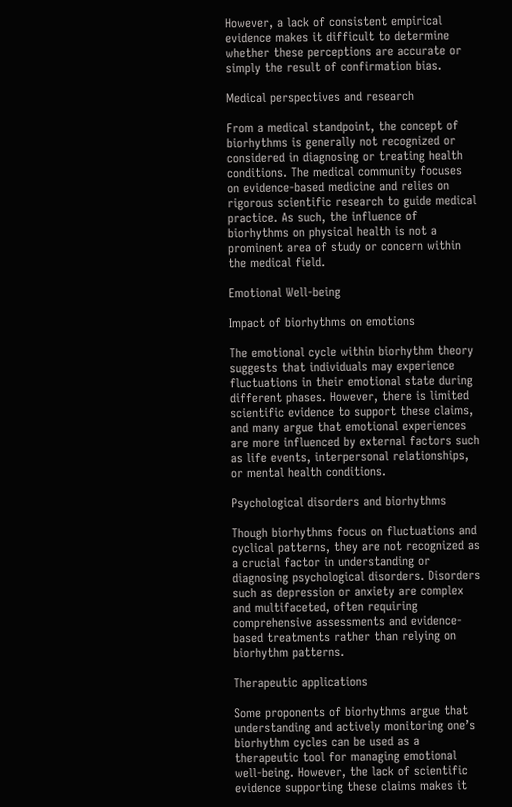However, a lack of consistent empirical evidence makes it difficult to determine whether these perceptions are accurate or simply the result of confirmation bias.

Medical perspectives and research

From a medical standpoint, the concept of biorhythms is generally not recognized or considered in diagnosing or treating health conditions. The medical community focuses on evidence-based medicine and relies on rigorous scientific research to guide medical practice. As such, the influence of biorhythms on physical health is not a prominent area of study or concern within the medical field.

Emotional Well-being

Impact of biorhythms on emotions

The emotional cycle within biorhythm theory suggests that individuals may experience fluctuations in their emotional state during different phases. However, there is limited scientific evidence to support these claims, and many argue that emotional experiences are more influenced by external factors such as life events, interpersonal relationships, or mental health conditions.

Psychological disorders and biorhythms

Though biorhythms focus on fluctuations and cyclical patterns, they are not recognized as a crucial factor in understanding or diagnosing psychological disorders. Disorders such as depression or anxiety are complex and multifaceted, often requiring comprehensive assessments and evidence-based treatments rather than relying on biorhythm patterns.

Therapeutic applications

Some proponents of biorhythms argue that understanding and actively monitoring one’s biorhythm cycles can be used as a therapeutic tool for managing emotional well-being. However, the lack of scientific evidence supporting these claims makes it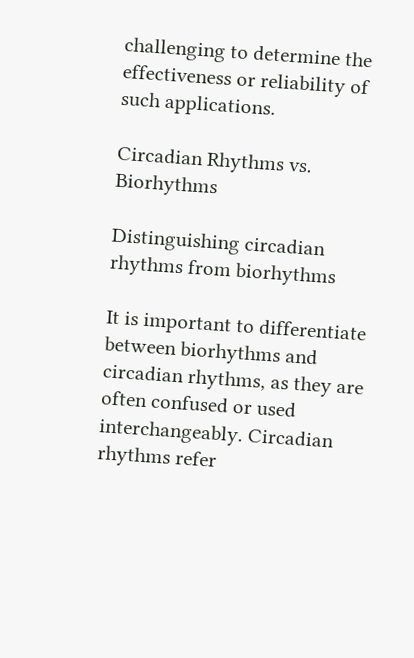challenging to determine the effectiveness or reliability of such applications.

Circadian Rhythms vs. Biorhythms

Distinguishing circadian rhythms from biorhythms

It is important to differentiate between biorhythms and circadian rhythms, as they are often confused or used interchangeably. Circadian rhythms refer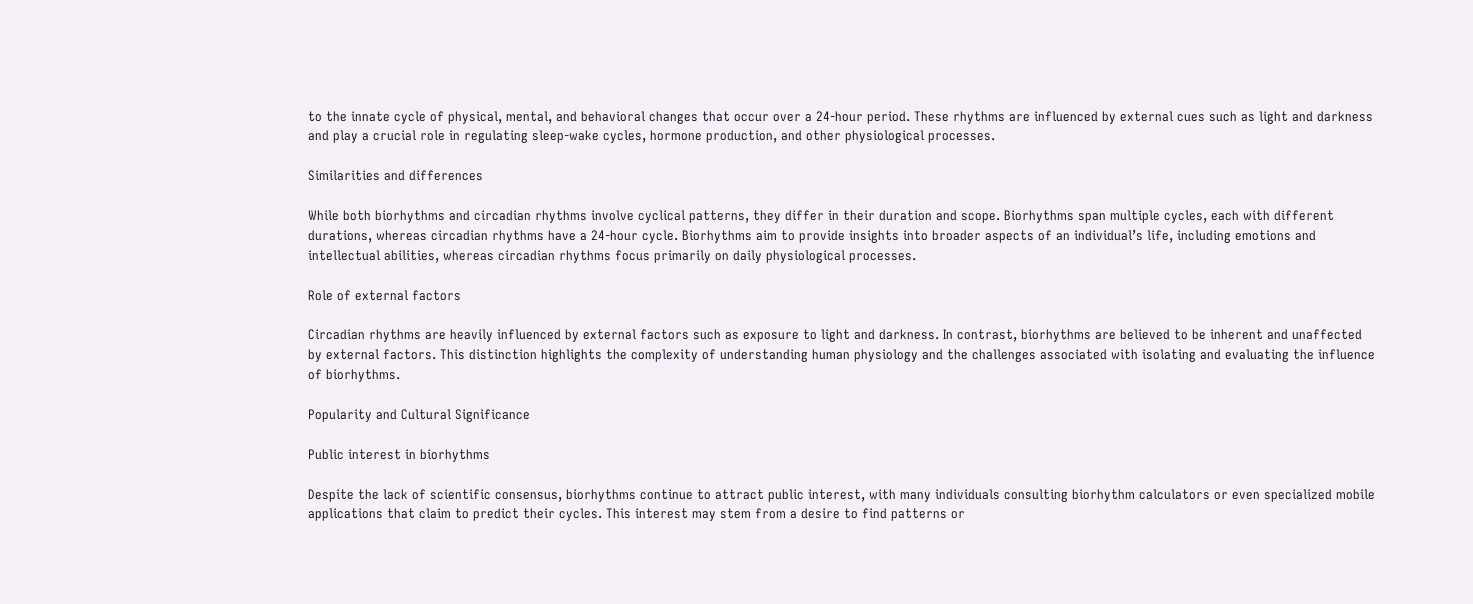to the innate cycle of physical, mental, and behavioral changes that occur over a 24-hour period. These rhythms are influenced by external cues such as light and darkness and play a crucial role in regulating sleep-wake cycles, hormone production, and other physiological processes.

Similarities and differences

While both biorhythms and circadian rhythms involve cyclical patterns, they differ in their duration and scope. Biorhythms span multiple cycles, each with different durations, whereas circadian rhythms have a 24-hour cycle. Biorhythms aim to provide insights into broader aspects of an individual’s life, including emotions and intellectual abilities, whereas circadian rhythms focus primarily on daily physiological processes.

Role of external factors

Circadian rhythms are heavily influenced by external factors such as exposure to light and darkness. In contrast, biorhythms are believed to be inherent and unaffected by external factors. This distinction highlights the complexity of understanding human physiology and the challenges associated with isolating and evaluating the influence of biorhythms.

Popularity and Cultural Significance

Public interest in biorhythms

Despite the lack of scientific consensus, biorhythms continue to attract public interest, with many individuals consulting biorhythm calculators or even specialized mobile applications that claim to predict their cycles. This interest may stem from a desire to find patterns or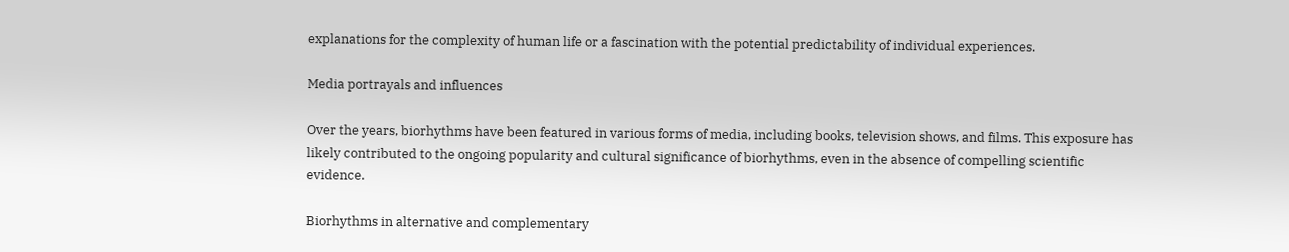explanations for the complexity of human life or a fascination with the potential predictability of individual experiences.

Media portrayals and influences

Over the years, biorhythms have been featured in various forms of media, including books, television shows, and films. This exposure has likely contributed to the ongoing popularity and cultural significance of biorhythms, even in the absence of compelling scientific evidence.

Biorhythms in alternative and complementary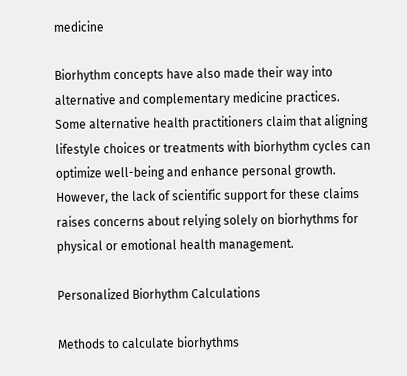medicine

Biorhythm concepts have also made their way into alternative and complementary medicine practices. Some alternative health practitioners claim that aligning lifestyle choices or treatments with biorhythm cycles can optimize well-being and enhance personal growth. However, the lack of scientific support for these claims raises concerns about relying solely on biorhythms for physical or emotional health management.

Personalized Biorhythm Calculations

Methods to calculate biorhythms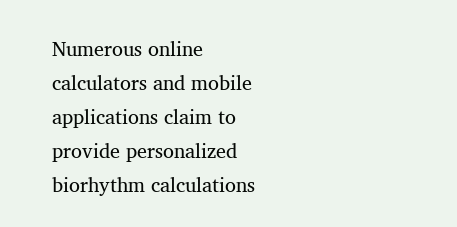Numerous online calculators and mobile applications claim to provide personalized biorhythm calculations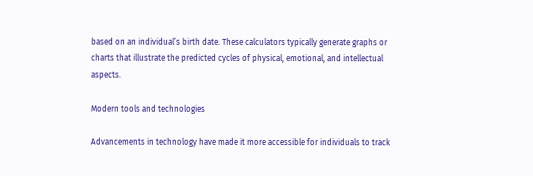based on an individual’s birth date. These calculators typically generate graphs or charts that illustrate the predicted cycles of physical, emotional, and intellectual aspects.

Modern tools and technologies

Advancements in technology have made it more accessible for individuals to track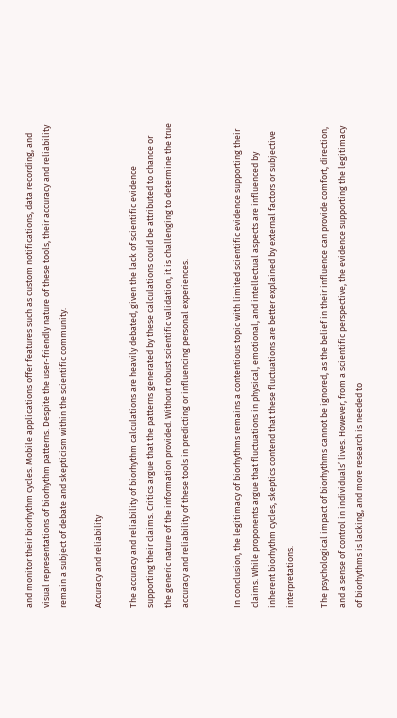and monitor their biorhythm cycles. Mobile applications offer features such as custom notifications, data recording, and visual representations of biorhythm patterns. Despite the user-friendly nature of these tools, their accuracy and reliability remain a subject of debate and skepticism within the scientific community.

Accuracy and reliability

The accuracy and reliability of biorhythm calculations are heavily debated, given the lack of scientific evidence supporting their claims. Critics argue that the patterns generated by these calculations could be attributed to chance or the generic nature of the information provided. Without robust scientific validation, it is challenging to determine the true accuracy and reliability of these tools in predicting or influencing personal experiences.


In conclusion, the legitimacy of biorhythms remains a contentious topic with limited scientific evidence supporting their claims. While proponents argue that fluctuations in physical, emotional, and intellectual aspects are influenced by inherent biorhythm cycles, skeptics contend that these fluctuations are better explained by external factors or subjective interpretations.

The psychological impact of biorhythms cannot be ignored, as the belief in their influence can provide comfort, direction, and a sense of control in individuals’ lives. However, from a scientific perspective, the evidence supporting the legitimacy of biorhythms is lacking, and more research is needed to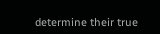determine their true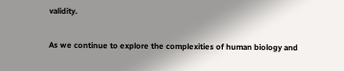validity.

As we continue to explore the complexities of human biology and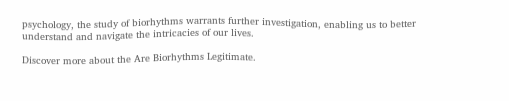psychology, the study of biorhythms warrants further investigation, enabling us to better understand and navigate the intricacies of our lives.

Discover more about the Are Biorhythms Legitimate.